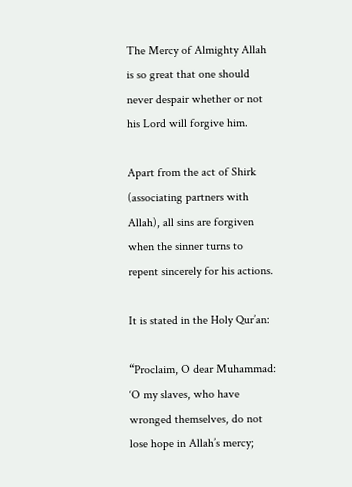The Mercy of Almighty Allah is so great that one should never despair whether or not his Lord will forgive him.

Apart from the act of Shirk (associating partners with Allah), all sins are forgiven when the sinner turns to repent sincerely for his actions.

It is stated in the Holy Qur’an:

“Proclaim, O dear Muhammad: ‘O my slaves, who have wronged themselves, do not lose hope in Allah’s mercy;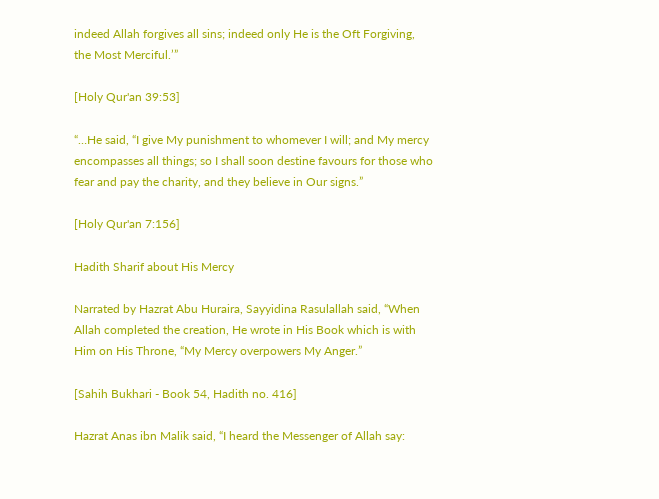indeed Allah forgives all sins; indeed only He is the Oft Forgiving, the Most Merciful.’”

[Holy Qur'an 39:53]

“…He said, “I give My punishment to whomever I will; and My mercy encompasses all things; so I shall soon destine favours for those who fear and pay the charity, and they believe in Our signs.”

[Holy Qur'an 7:156]

Hadith Sharif about His Mercy

Narrated by Hazrat Abu Huraira, Sayyidina Rasulallah said, “When Allah completed the creation, He wrote in His Book which is with Him on His Throne, “My Mercy overpowers My Anger.”

[Sahih Bukhari - Book 54, Hadith no. 416]

Hazrat Anas ibn Malik said, “I heard the Messenger of Allah say: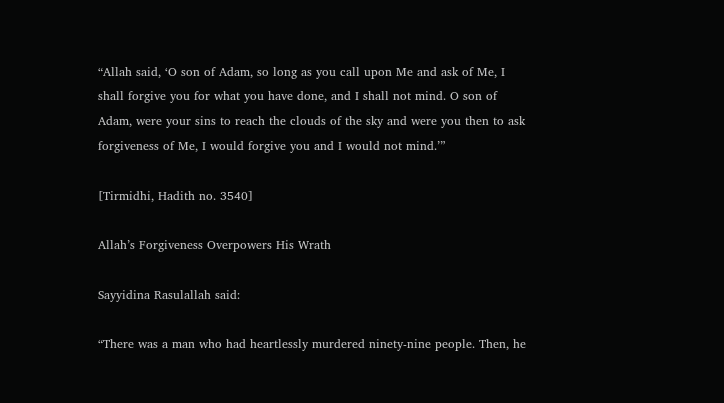“Allah said, ‘O son of Adam, so long as you call upon Me and ask of Me, I shall forgive you for what you have done, and I shall not mind. O son of Adam, were your sins to reach the clouds of the sky and were you then to ask forgiveness of Me, I would forgive you and I would not mind.’”

[Tirmidhi, Hadith no. 3540]

Allah’s Forgiveness Overpowers His Wrath

Sayyidina Rasulallah said:

“There was a man who had heartlessly murdered ninety-nine people. Then, he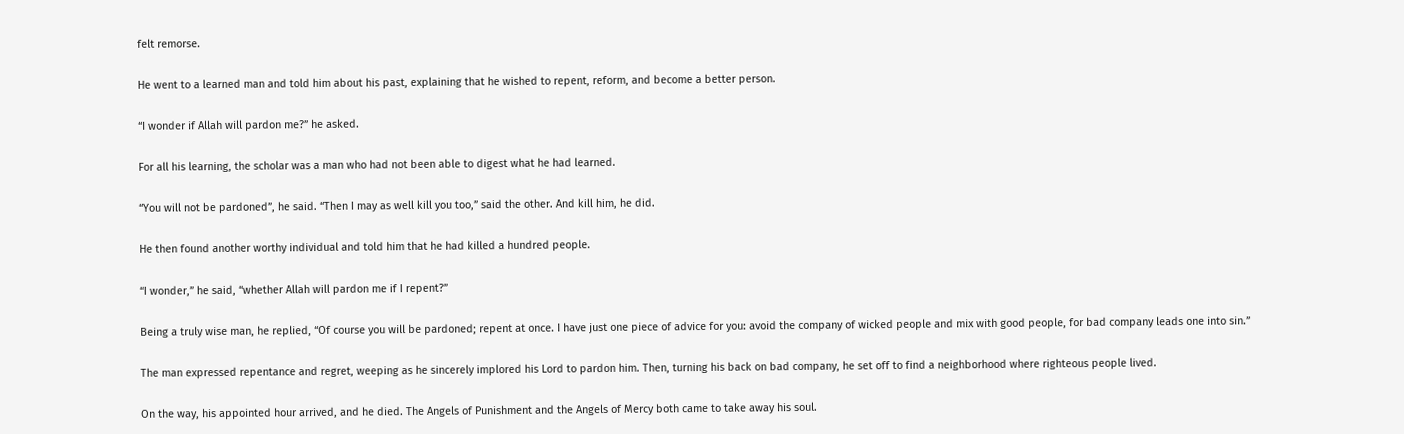felt remorse.

He went to a learned man and told him about his past, explaining that he wished to repent, reform, and become a better person.

“I wonder if Allah will pardon me?” he asked.

For all his learning, the scholar was a man who had not been able to digest what he had learned.

“You will not be pardoned”, he said. “Then I may as well kill you too,” said the other. And kill him, he did.

He then found another worthy individual and told him that he had killed a hundred people.

“I wonder,” he said, “whether Allah will pardon me if I repent?”

Being a truly wise man, he replied, “Of course you will be pardoned; repent at once. I have just one piece of advice for you: avoid the company of wicked people and mix with good people, for bad company leads one into sin.”

The man expressed repentance and regret, weeping as he sincerely implored his Lord to pardon him. Then, turning his back on bad company, he set off to find a neighborhood where righteous people lived.

On the way, his appointed hour arrived, and he died. The Angels of Punishment and the Angels of Mercy both came to take away his soul.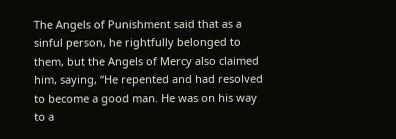The Angels of Punishment said that as a sinful person, he rightfully belonged to them, but the Angels of Mercy also claimed him, saying, “He repented and had resolved to become a good man. He was on his way to a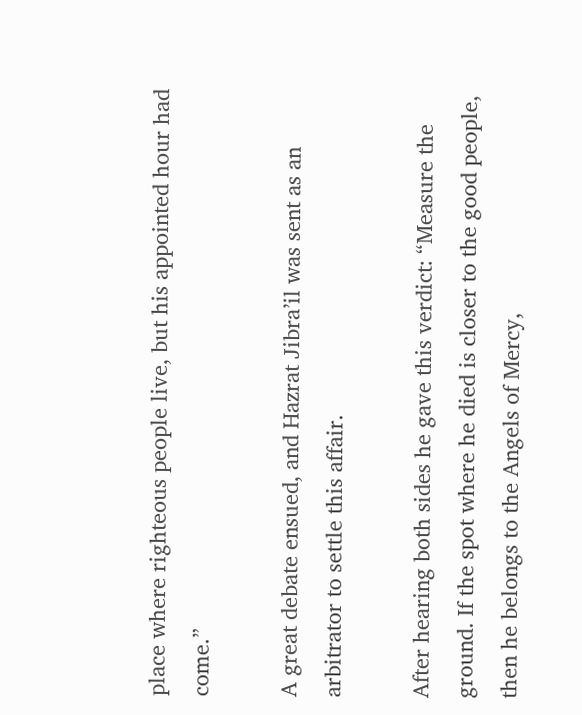place where righteous people live, but his appointed hour had come.”

A great debate ensued, and Hazrat Jibra’il was sent as an arbitrator to settle this affair.

After hearing both sides he gave this verdict: “Measure the ground. If the spot where he died is closer to the good people, then he belongs to the Angels of Mercy,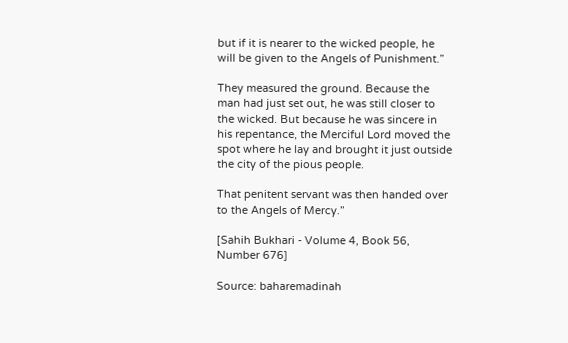but if it is nearer to the wicked people, he will be given to the Angels of Punishment.”

They measured the ground. Because the man had just set out, he was still closer to the wicked. But because he was sincere in his repentance, the Merciful Lord moved the spot where he lay and brought it just outside the city of the pious people.

That penitent servant was then handed over to the Angels of Mercy.”

[Sahih Bukhari - Volume 4, Book 56, Number 676]

Source: baharemadinah